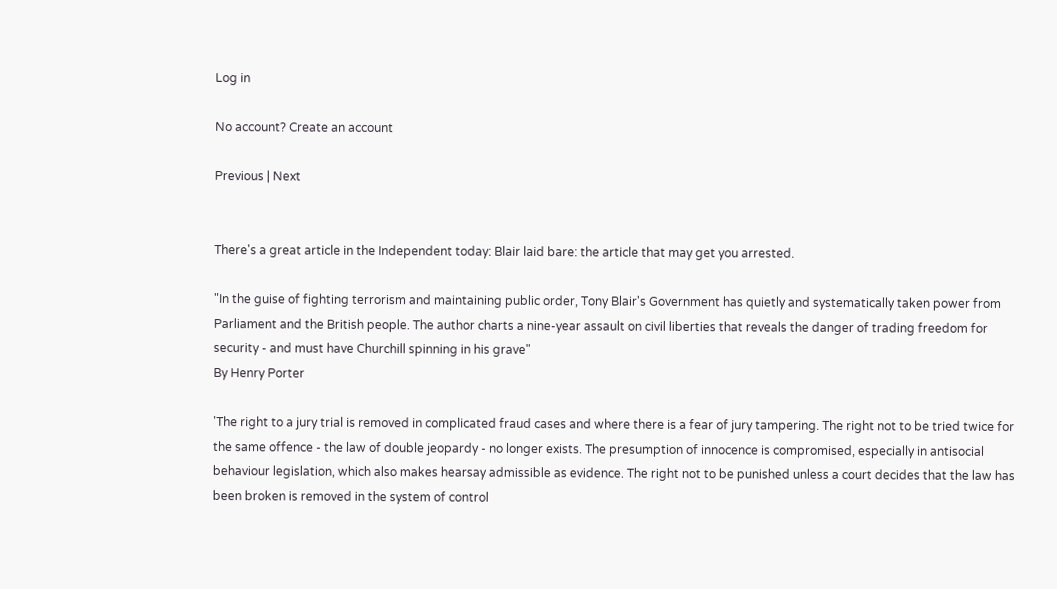Log in

No account? Create an account

Previous | Next


There's a great article in the Independent today: Blair laid bare: the article that may get you arrested.

"In the guise of fighting terrorism and maintaining public order, Tony Blair's Government has quietly and systematically taken power from Parliament and the British people. The author charts a nine-year assault on civil liberties that reveals the danger of trading freedom for security - and must have Churchill spinning in his grave"
By Henry Porter

'The right to a jury trial is removed in complicated fraud cases and where there is a fear of jury tampering. The right not to be tried twice for the same offence - the law of double jeopardy - no longer exists. The presumption of innocence is compromised, especially in antisocial behaviour legislation, which also makes hearsay admissible as evidence. The right not to be punished unless a court decides that the law has been broken is removed in the system of control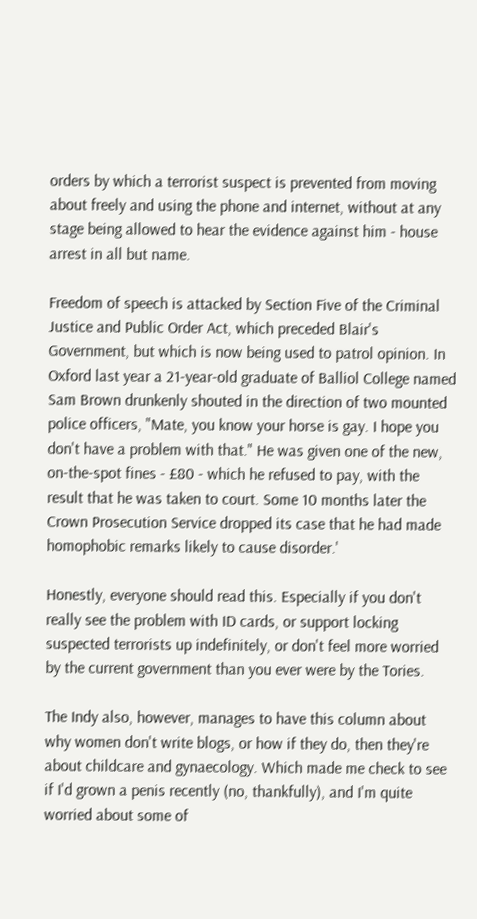orders by which a terrorist suspect is prevented from moving about freely and using the phone and internet, without at any stage being allowed to hear the evidence against him - house arrest in all but name.

Freedom of speech is attacked by Section Five of the Criminal Justice and Public Order Act, which preceded Blair's Government, but which is now being used to patrol opinion. In Oxford last year a 21-year-old graduate of Balliol College named Sam Brown drunkenly shouted in the direction of two mounted police officers, "Mate, you know your horse is gay. I hope you don't have a problem with that." He was given one of the new, on-the-spot fines - £80 - which he refused to pay, with the result that he was taken to court. Some 10 months later the Crown Prosecution Service dropped its case that he had made homophobic remarks likely to cause disorder.'

Honestly, everyone should read this. Especially if you don't really see the problem with ID cards, or support locking suspected terrorists up indefinitely, or don't feel more worried by the current government than you ever were by the Tories.

The Indy also, however, manages to have this column about why women don't write blogs, or how if they do, then they're about childcare and gynaecology. Which made me check to see if I'd grown a penis recently (no, thankfully), and I'm quite worried about some of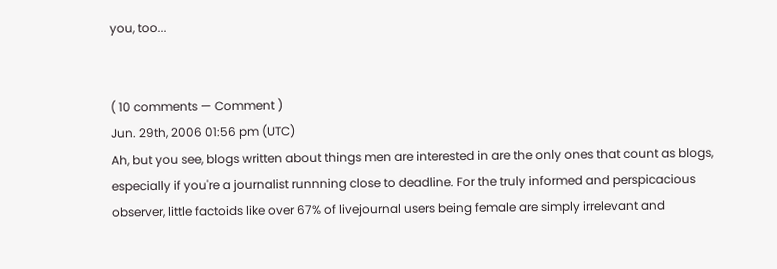you, too...


( 10 comments — Comment )
Jun. 29th, 2006 01:56 pm (UTC)
Ah, but you see, blogs written about things men are interested in are the only ones that count as blogs, especially if you're a journalist runnning close to deadline. For the truly informed and perspicacious observer, little factoids like over 67% of livejournal users being female are simply irrelevant and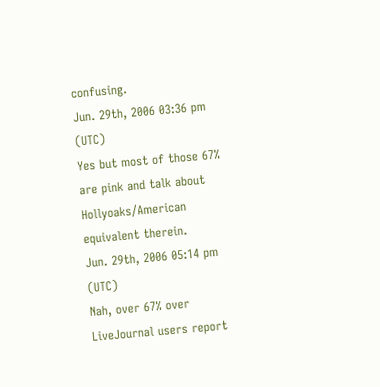confusing.
Jun. 29th, 2006 03:36 pm (UTC)
Yes but most of those 67% are pink and talk about Hollyoaks/American equivalent therein.
Jun. 29th, 2006 05:14 pm (UTC)
Nah, over 67% over LiveJournal users report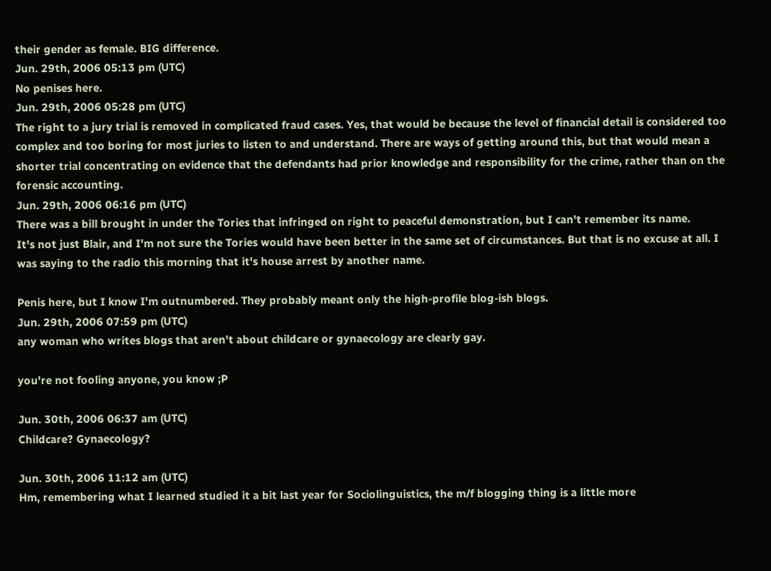their gender as female. BIG difference.
Jun. 29th, 2006 05:13 pm (UTC)
No penises here.
Jun. 29th, 2006 05:28 pm (UTC)
The right to a jury trial is removed in complicated fraud cases. Yes, that would be because the level of financial detail is considered too complex and too boring for most juries to listen to and understand. There are ways of getting around this, but that would mean a shorter trial concentrating on evidence that the defendants had prior knowledge and responsibility for the crime, rather than on the forensic accounting.
Jun. 29th, 2006 06:16 pm (UTC)
There was a bill brought in under the Tories that infringed on right to peaceful demonstration, but I can't remember its name.
It's not just Blair, and I'm not sure the Tories would have been better in the same set of circumstances. But that is no excuse at all. I was saying to the radio this morning that it's house arrest by another name.

Penis here, but I know I'm outnumbered. They probably meant only the high-profile blog-ish blogs.
Jun. 29th, 2006 07:59 pm (UTC)
any woman who writes blogs that aren't about childcare or gynaecology are clearly gay.

you're not fooling anyone, you know ;P

Jun. 30th, 2006 06:37 am (UTC)
Childcare? Gynaecology?

Jun. 30th, 2006 11:12 am (UTC)
Hm, remembering what I learned studied it a bit last year for Sociolinguistics, the m/f blogging thing is a little more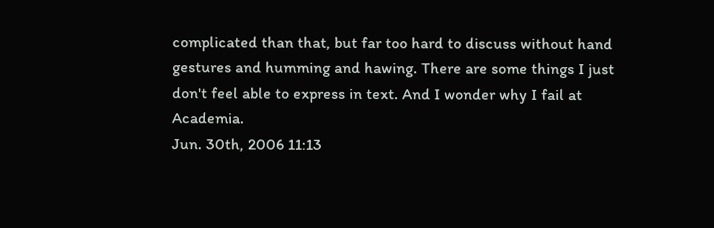complicated than that, but far too hard to discuss without hand gestures and humming and hawing. There are some things I just don't feel able to express in text. And I wonder why I fail at Academia.
Jun. 30th, 2006 11:13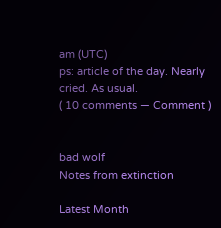am (UTC)
ps: article of the day. Nearly cried. As usual.
( 10 comments — Comment )


bad wolf
Notes from extinction

Latest Month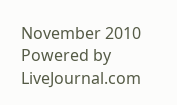November 2010
Powered by LiveJournal.com